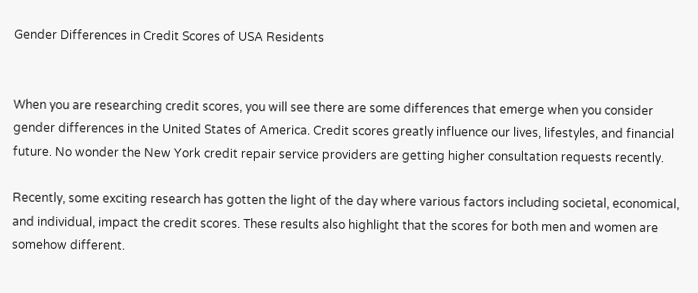Gender Differences in Credit Scores of USA Residents


When you are researching credit scores, you will see there are some differences that emerge when you consider gender differences in the United States of America. Credit scores greatly influence our lives, lifestyles, and financial future. No wonder the New York credit repair service providers are getting higher consultation requests recently.

Recently, some exciting research has gotten the light of the day where various factors including societal, economical, and individual, impact the credit scores. These results also highlight that the scores for both men and women are somehow different.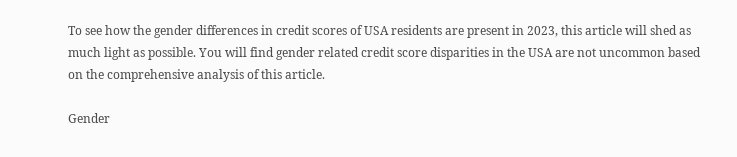To see how the gender differences in credit scores of USA residents are present in 2023, this article will shed as much light as possible. You will find gender related credit score disparities in the USA are not uncommon based on the comprehensive analysis of this article.

Gender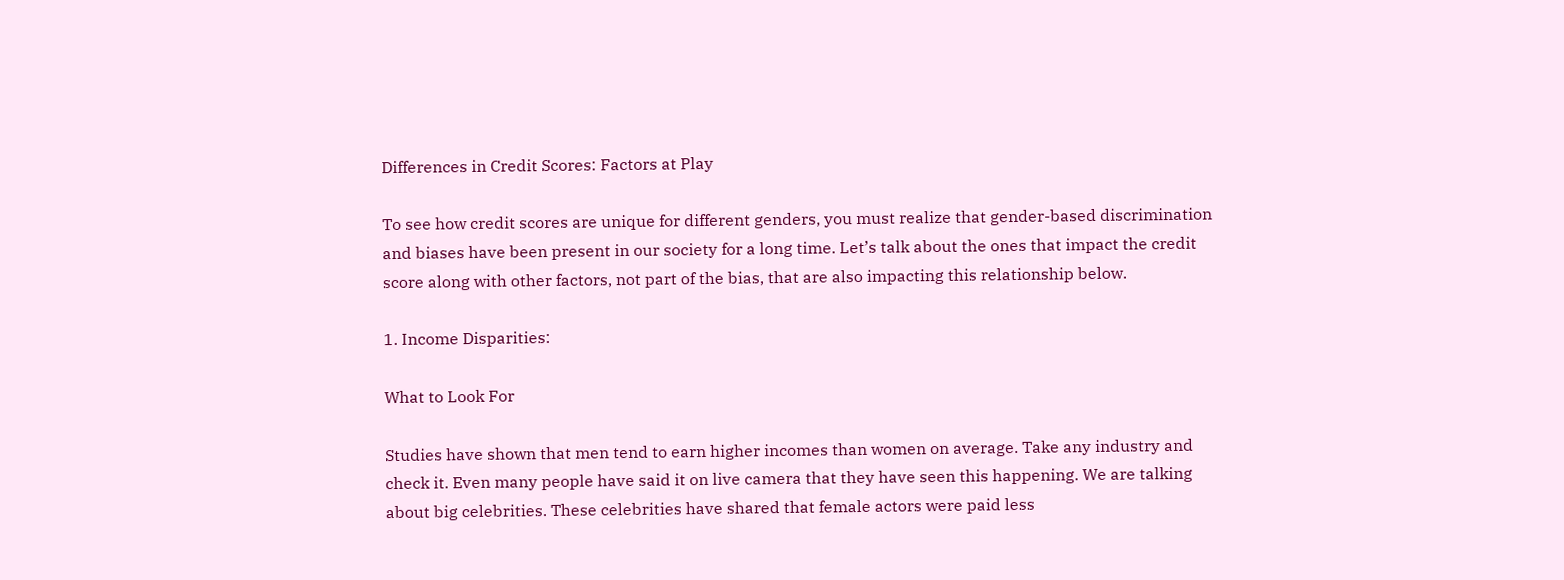Differences in Credit Scores: Factors at Play

To see how credit scores are unique for different genders, you must realize that gender-based discrimination and biases have been present in our society for a long time. Let’s talk about the ones that impact the credit score along with other factors, not part of the bias, that are also impacting this relationship below.

1. Income Disparities:

What to Look For

Studies have shown that men tend to earn higher incomes than women on average. Take any industry and check it. Even many people have said it on live camera that they have seen this happening. We are talking about big celebrities. These celebrities have shared that female actors were paid less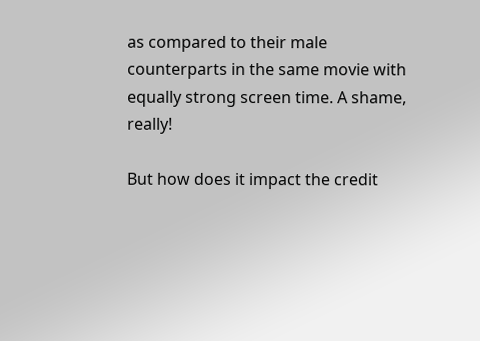as compared to their male counterparts in the same movie with equally strong screen time. A shame, really!

But how does it impact the credit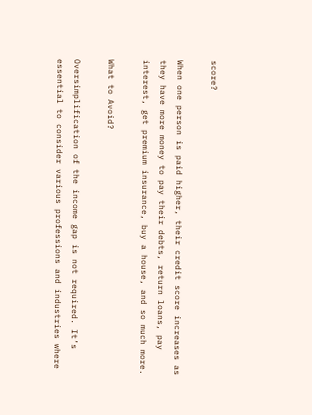score?

When one person is paid higher, their credit score increases as they have more money to pay their debts, return loans, pay interest, get premium insurance, buy a house, and so much more.

What to Avoid?

Oversimplification of the income gap is not required. It’s essential to consider various professions and industries where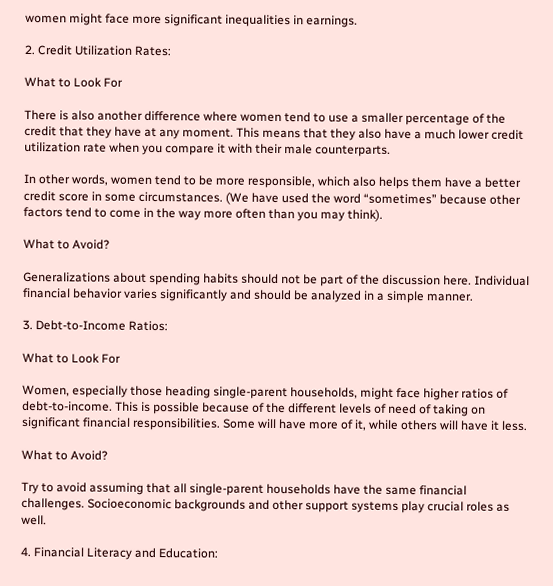women might face more significant inequalities in earnings.

2. Credit Utilization Rates:

What to Look For

There is also another difference where women tend to use a smaller percentage of the credit that they have at any moment. This means that they also have a much lower credit utilization rate when you compare it with their male counterparts.

In other words, women tend to be more responsible, which also helps them have a better credit score in some circumstances. (We have used the word “sometimes” because other factors tend to come in the way more often than you may think).

What to Avoid?

Generalizations about spending habits should not be part of the discussion here. Individual financial behavior varies significantly and should be analyzed in a simple manner.

3. Debt-to-Income Ratios:

What to Look For

Women, especially those heading single-parent households, might face higher ratios of debt-to-income. This is possible because of the different levels of need of taking on significant financial responsibilities. Some will have more of it, while others will have it less.

What to Avoid?

Try to avoid assuming that all single-parent households have the same financial challenges. Socioeconomic backgrounds and other support systems play crucial roles as well.

4. Financial Literacy and Education: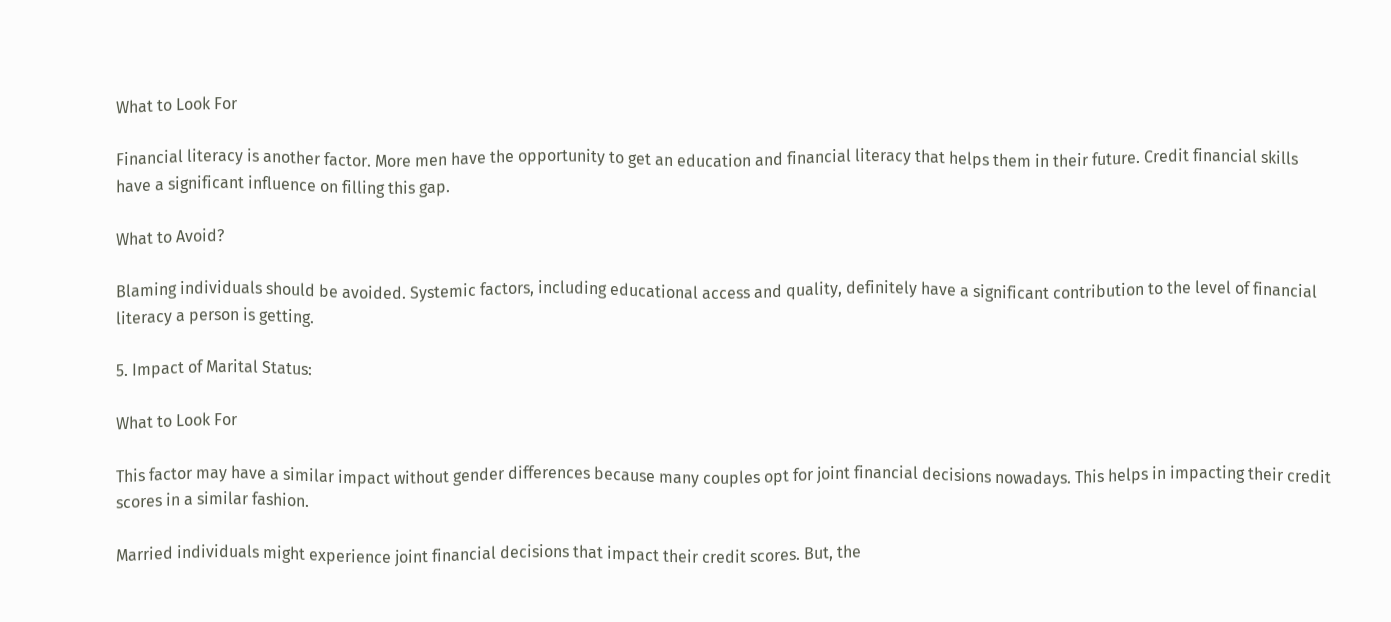What to Look For

Financial literacy is another factor. More men have the opportunity to get an education and financial literacy that helps them in their future. Credit financial skills have a significant influence on filling this gap.

What to Avoid?

Blaming individuals should be avoided. Systemic factors, including educational access and quality, definitely have a significant contribution to the level of financial literacy a person is getting.

5. Impact of Marital Status:

What to Look For

This factor may have a similar impact without gender differences because many couples opt for joint financial decisions nowadays. This helps in impacting their credit scores in a similar fashion.

Married individuals might experience joint financial decisions that impact their credit scores. But, the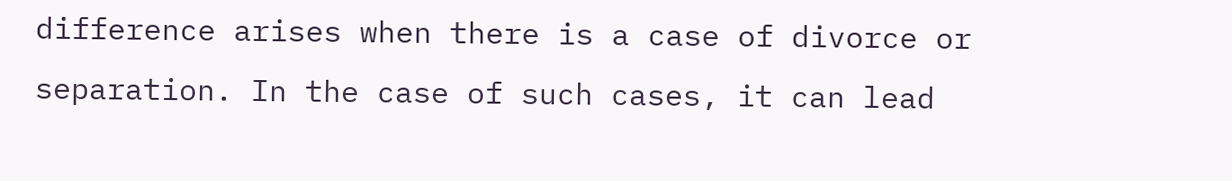difference arises when there is a case of divorce or separation. In the case of such cases, it can lead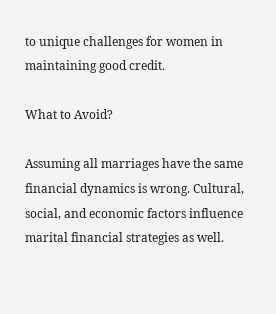to unique challenges for women in maintaining good credit.

What to Avoid?

Assuming all marriages have the same financial dynamics is wrong. Cultural, social, and economic factors influence marital financial strategies as well.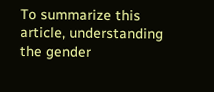To summarize this article, understanding the gender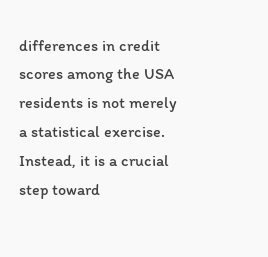differences in credit scores among the USA residents is not merely a statistical exercise. Instead, it is a crucial step toward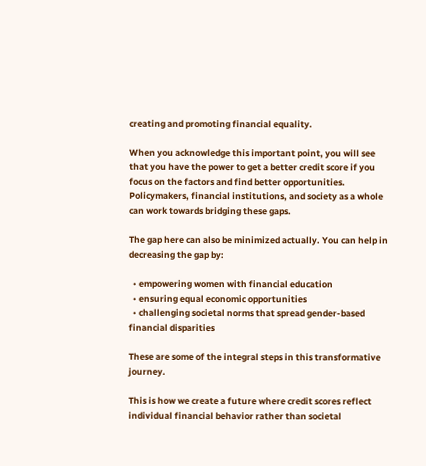creating and promoting financial equality.

When you acknowledge this important point, you will see that you have the power to get a better credit score if you focus on the factors and find better opportunities. Policymakers, financial institutions, and society as a whole can work towards bridging these gaps.

The gap here can also be minimized actually. You can help in decreasing the gap by:

  • empowering women with financial education
  • ensuring equal economic opportunities
  • challenging societal norms that spread gender-based financial disparities

These are some of the integral steps in this transformative journey.

This is how we create a future where credit scores reflect individual financial behavior rather than societal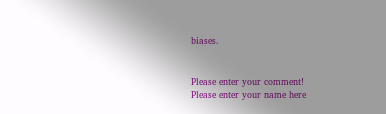biases.


Please enter your comment!
Please enter your name here